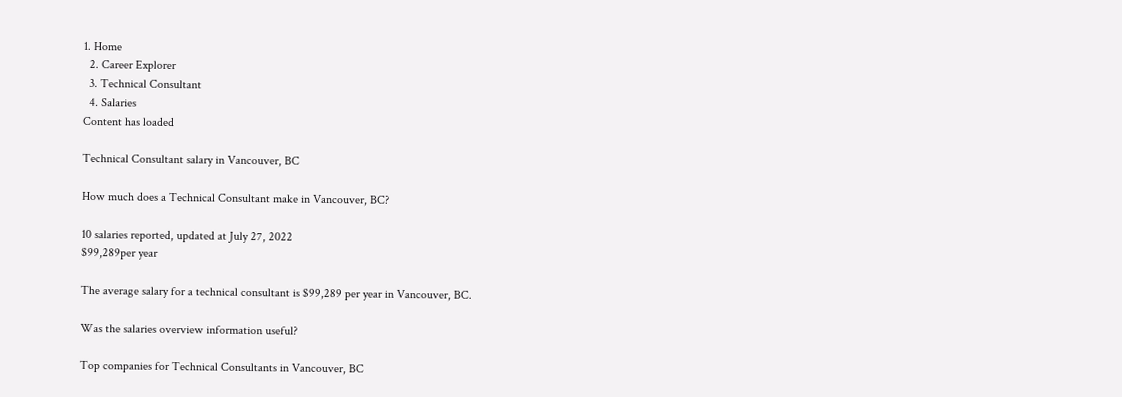1. Home
  2. Career Explorer
  3. Technical Consultant
  4. Salaries
Content has loaded

Technical Consultant salary in Vancouver, BC

How much does a Technical Consultant make in Vancouver, BC?

10 salaries reported, updated at July 27, 2022
$99,289per year

The average salary for a technical consultant is $99,289 per year in Vancouver, BC.

Was the salaries overview information useful?

Top companies for Technical Consultants in Vancouver, BC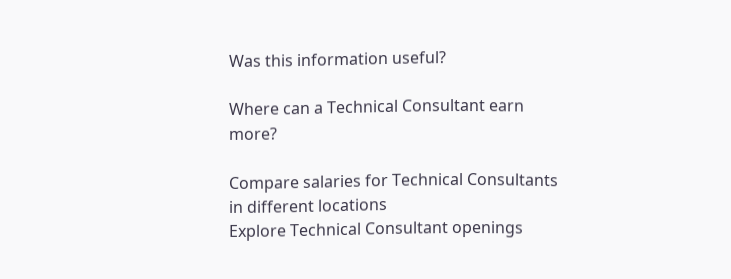Was this information useful?

Where can a Technical Consultant earn more?

Compare salaries for Technical Consultants in different locations
Explore Technical Consultant openings